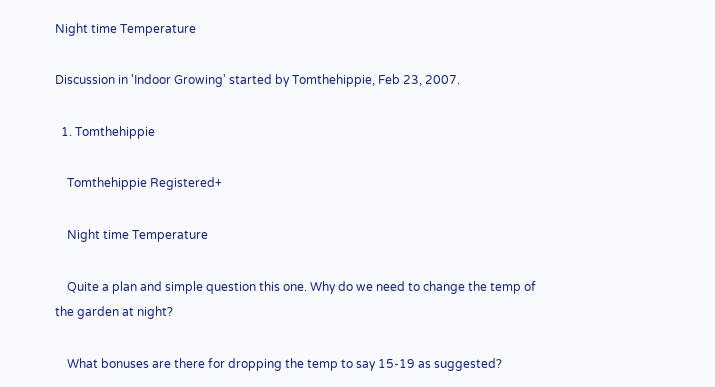Night time Temperature

Discussion in 'Indoor Growing' started by Tomthehippie, Feb 23, 2007.

  1. Tomthehippie

    Tomthehippie Registered+

    Night time Temperature

    Quite a plan and simple question this one. Why do we need to change the temp of the garden at night?

    What bonuses are there for dropping the temp to say 15-19 as suggested?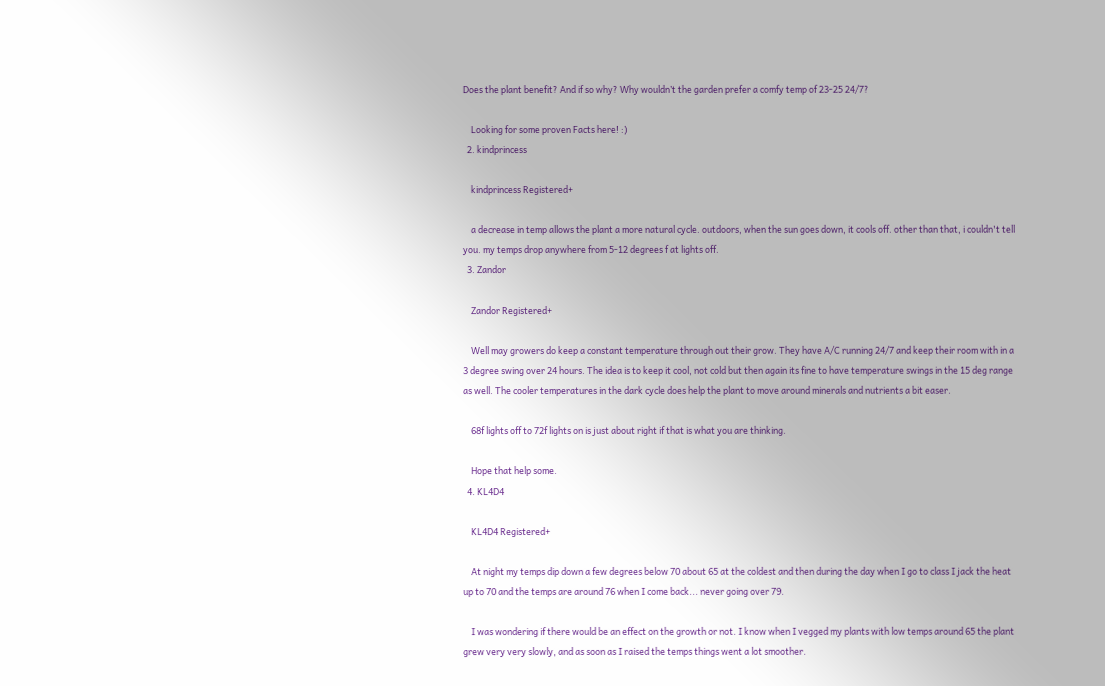Does the plant benefit? And if so why? Why wouldn’t the garden prefer a comfy temp of 23-25 24/7?

    Looking for some proven Facts here! :)
  2. kindprincess

    kindprincess Registered+

    a decrease in temp allows the plant a more natural cycle. outdoors, when the sun goes down, it cools off. other than that, i couldn't tell you. my temps drop anywhere from 5-12 degrees f at lights off.
  3. Zandor

    Zandor Registered+

    Well may growers do keep a constant temperature through out their grow. They have A/C running 24/7 and keep their room with in a 3 degree swing over 24 hours. The idea is to keep it cool, not cold but then again its fine to have temperature swings in the 15 deg range as well. The cooler temperatures in the dark cycle does help the plant to move around minerals and nutrients a bit easer.

    68f lights off to 72f lights on is just about right if that is what you are thinking.

    Hope that help some.
  4. KL4D4

    KL4D4 Registered+

    At night my temps dip down a few degrees below 70 about 65 at the coldest and then during the day when I go to class I jack the heat up to 70 and the temps are around 76 when I come back... never going over 79.

    I was wondering if there would be an effect on the growth or not. I know when I vegged my plants with low temps around 65 the plant grew very very slowly, and as soon as I raised the temps things went a lot smoother.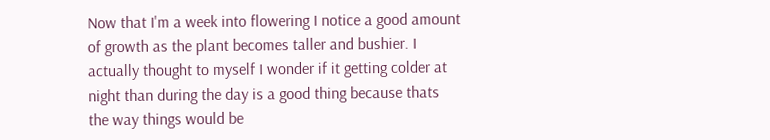Now that I'm a week into flowering I notice a good amount of growth as the plant becomes taller and bushier. I actually thought to myself I wonder if it getting colder at night than during the day is a good thing because thats the way things would be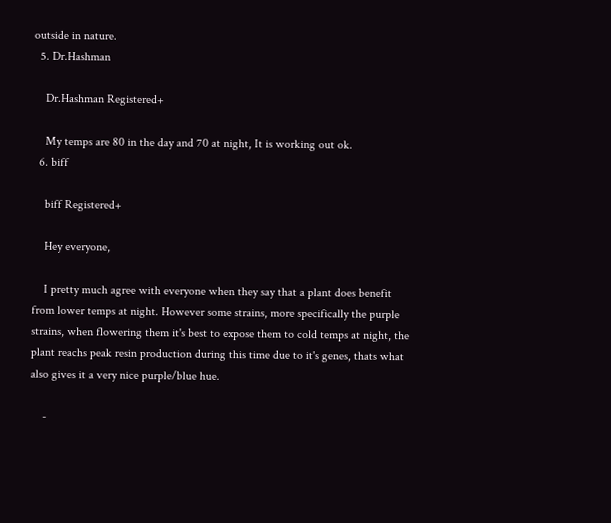outside in nature.
  5. Dr.Hashman

    Dr.Hashman Registered+

    My temps are 80 in the day and 70 at night, It is working out ok.
  6. biff

    biff Registered+

    Hey everyone,

    I pretty much agree with everyone when they say that a plant does benefit from lower temps at night. However some strains, more specifically the purple strains, when flowering them it's best to expose them to cold temps at night, the plant reachs peak resin production during this time due to it's genes, thats what also gives it a very nice purple/blue hue.

    -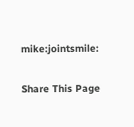mike:jointsmile:

Share This Page